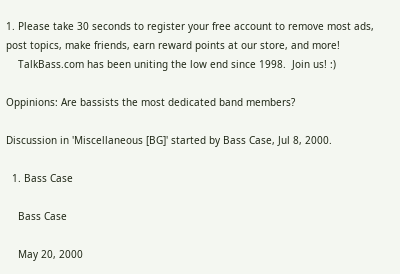1. Please take 30 seconds to register your free account to remove most ads, post topics, make friends, earn reward points at our store, and more!
    TalkBass.com has been uniting the low end since 1998.  Join us! :)

Oppinions: Are bassists the most dedicated band members?

Discussion in 'Miscellaneous [BG]' started by Bass Case, Jul 8, 2000.

  1. Bass Case

    Bass Case

    May 20, 2000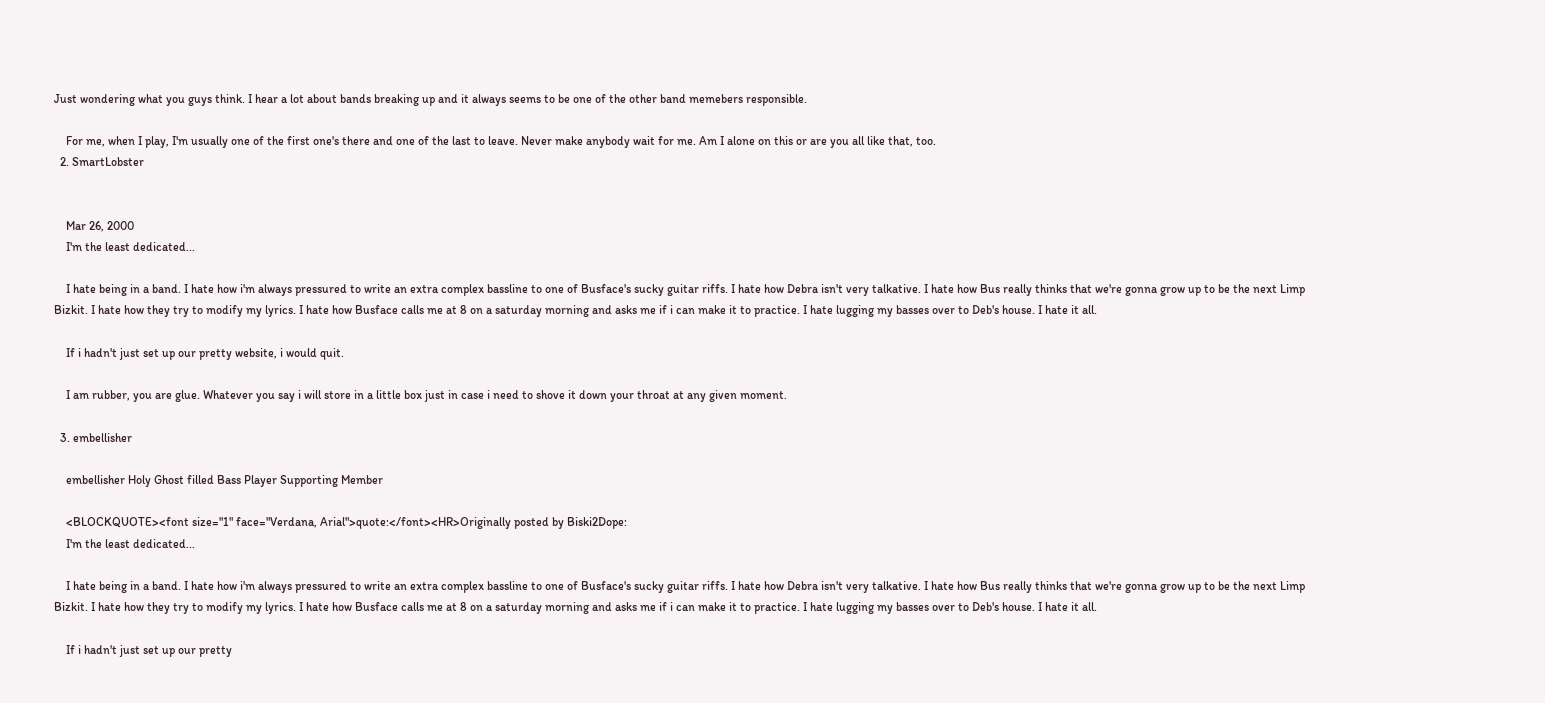Just wondering what you guys think. I hear a lot about bands breaking up and it always seems to be one of the other band memebers responsible.

    For me, when I play, I'm usually one of the first one's there and one of the last to leave. Never make anybody wait for me. Am I alone on this or are you all like that, too.
  2. SmartLobster


    Mar 26, 2000
    I'm the least dedicated...

    I hate being in a band. I hate how i'm always pressured to write an extra complex bassline to one of Busface's sucky guitar riffs. I hate how Debra isn't very talkative. I hate how Bus really thinks that we're gonna grow up to be the next Limp Bizkit. I hate how they try to modify my lyrics. I hate how Busface calls me at 8 on a saturday morning and asks me if i can make it to practice. I hate lugging my basses over to Deb's house. I hate it all.

    If i hadn't just set up our pretty website, i would quit.

    I am rubber, you are glue. Whatever you say i will store in a little box just in case i need to shove it down your throat at any given moment.

  3. embellisher

    embellisher Holy Ghost filled Bass Player Supporting Member

    <BLOCKQUOTE><font size="1" face="Verdana, Arial">quote:</font><HR>Originally posted by Biski2Dope:
    I'm the least dedicated...

    I hate being in a band. I hate how i'm always pressured to write an extra complex bassline to one of Busface's sucky guitar riffs. I hate how Debra isn't very talkative. I hate how Bus really thinks that we're gonna grow up to be the next Limp Bizkit. I hate how they try to modify my lyrics. I hate how Busface calls me at 8 on a saturday morning and asks me if i can make it to practice. I hate lugging my basses over to Deb's house. I hate it all.

    If i hadn't just set up our pretty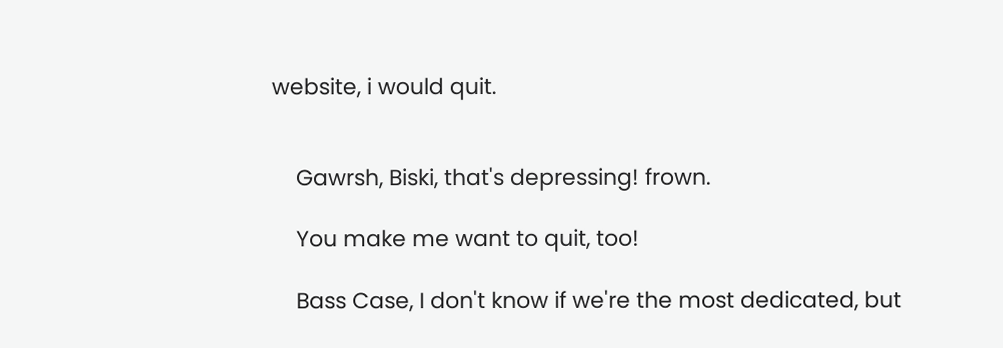website, i would quit.


    Gawrsh, Biski, that's depressing! frown.

    You make me want to quit, too!

    Bass Case, I don't know if we're the most dedicated, but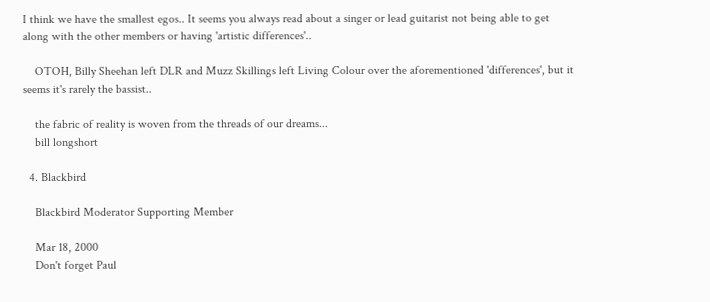I think we have the smallest egos.. It seems you always read about a singer or lead guitarist not being able to get along with the other members or having 'artistic differences'..

    OTOH, Billy Sheehan left DLR and Muzz Skillings left Living Colour over the aforementioned 'differences', but it seems it's rarely the bassist..

    the fabric of reality is woven from the threads of our dreams...
    bill longshort

  4. Blackbird

    Blackbird Moderator Supporting Member

    Mar 18, 2000
    Don't forget Paul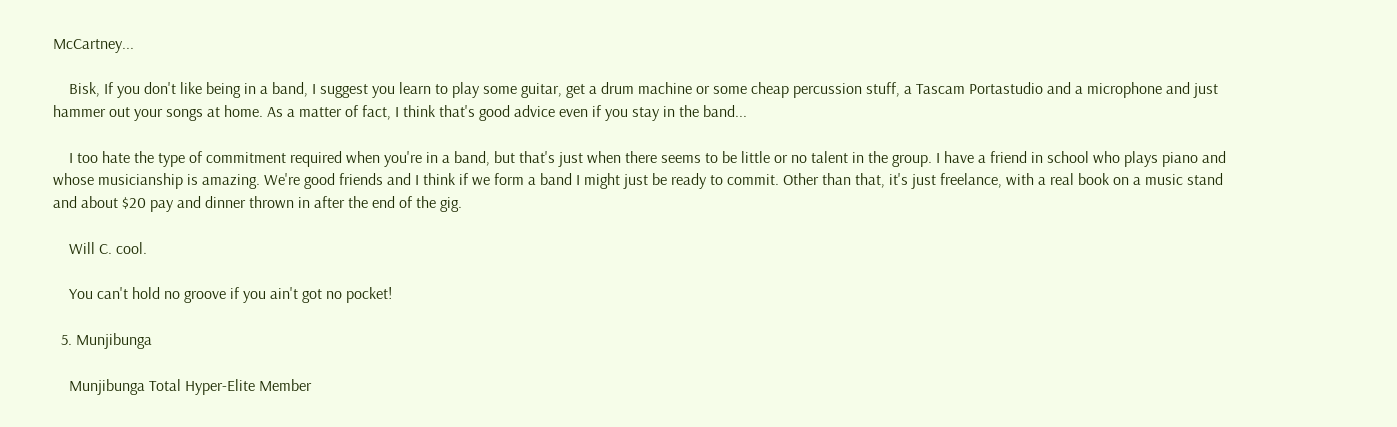McCartney...

    Bisk, If you don't like being in a band, I suggest you learn to play some guitar, get a drum machine or some cheap percussion stuff, a Tascam Portastudio and a microphone and just hammer out your songs at home. As a matter of fact, I think that's good advice even if you stay in the band...

    I too hate the type of commitment required when you're in a band, but that's just when there seems to be little or no talent in the group. I have a friend in school who plays piano and whose musicianship is amazing. We're good friends and I think if we form a band I might just be ready to commit. Other than that, it's just freelance, with a real book on a music stand and about $20 pay and dinner thrown in after the end of the gig.

    Will C. cool.

    You can't hold no groove if you ain't got no pocket!

  5. Munjibunga

    Munjibunga Total Hyper-Elite Member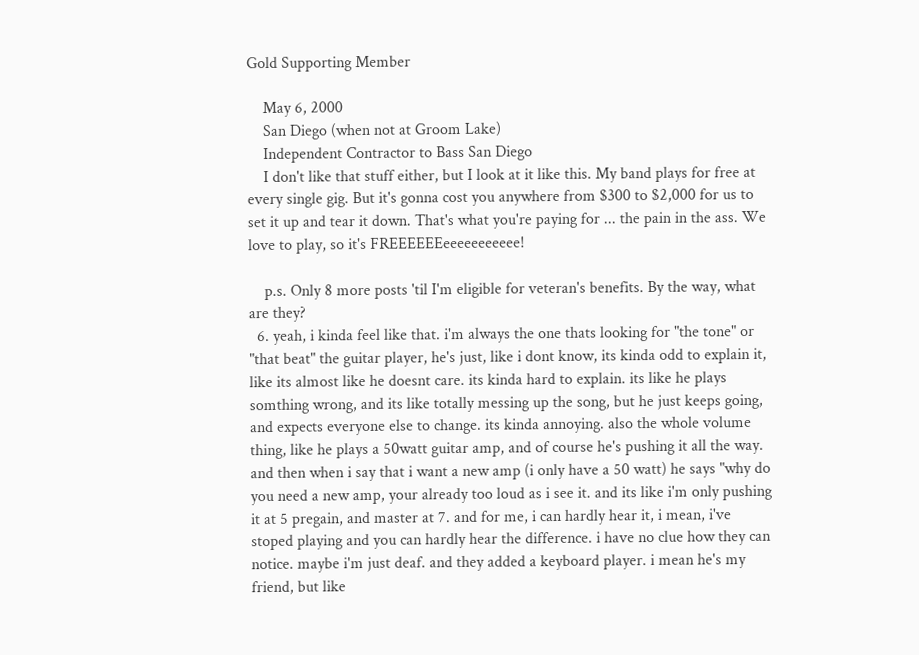Gold Supporting Member

    May 6, 2000
    San Diego (when not at Groom Lake)
    Independent Contractor to Bass San Diego
    I don't like that stuff either, but I look at it like this. My band plays for free at every single gig. But it's gonna cost you anywhere from $300 to $2,000 for us to set it up and tear it down. That's what you're paying for ... the pain in the ass. We love to play, so it's FREEEEEEeeeeeeeeeee!

    p.s. Only 8 more posts 'til I'm eligible for veteran's benefits. By the way, what are they?
  6. yeah, i kinda feel like that. i'm always the one thats looking for "the tone" or "that beat" the guitar player, he's just, like i dont know, its kinda odd to explain it, like its almost like he doesnt care. its kinda hard to explain. its like he plays somthing wrong, and its like totally messing up the song, but he just keeps going, and expects everyone else to change. its kinda annoying. also the whole volume thing, like he plays a 50watt guitar amp, and of course he's pushing it all the way. and then when i say that i want a new amp (i only have a 50 watt) he says "why do you need a new amp, your already too loud as i see it. and its like i'm only pushing it at 5 pregain, and master at 7. and for me, i can hardly hear it, i mean, i've stoped playing and you can hardly hear the difference. i have no clue how they can notice. maybe i'm just deaf. and they added a keyboard player. i mean he's my friend, but like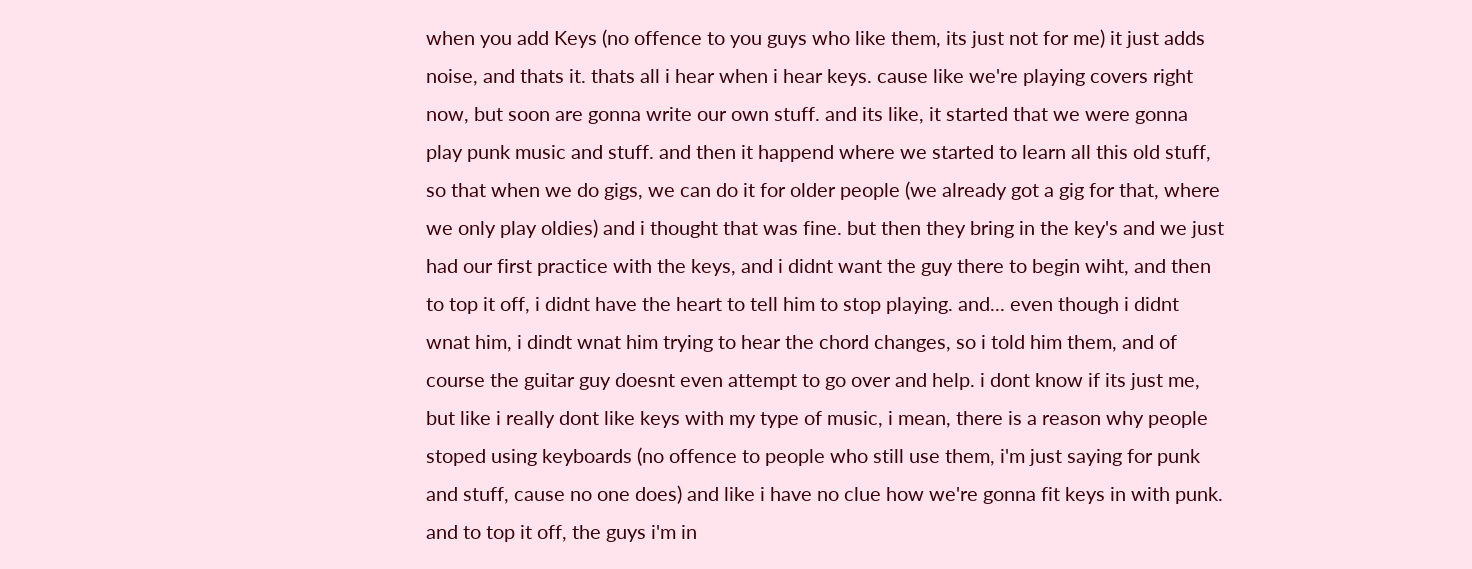when you add Keys (no offence to you guys who like them, its just not for me) it just adds noise, and thats it. thats all i hear when i hear keys. cause like we're playing covers right now, but soon are gonna write our own stuff. and its like, it started that we were gonna play punk music and stuff. and then it happend where we started to learn all this old stuff, so that when we do gigs, we can do it for older people (we already got a gig for that, where we only play oldies) and i thought that was fine. but then they bring in the key's and we just had our first practice with the keys, and i didnt want the guy there to begin wiht, and then to top it off, i didnt have the heart to tell him to stop playing. and... even though i didnt wnat him, i dindt wnat him trying to hear the chord changes, so i told him them, and of course the guitar guy doesnt even attempt to go over and help. i dont know if its just me, but like i really dont like keys with my type of music, i mean, there is a reason why people stoped using keyboards (no offence to people who still use them, i'm just saying for punk and stuff, cause no one does) and like i have no clue how we're gonna fit keys in with punk. and to top it off, the guys i'm in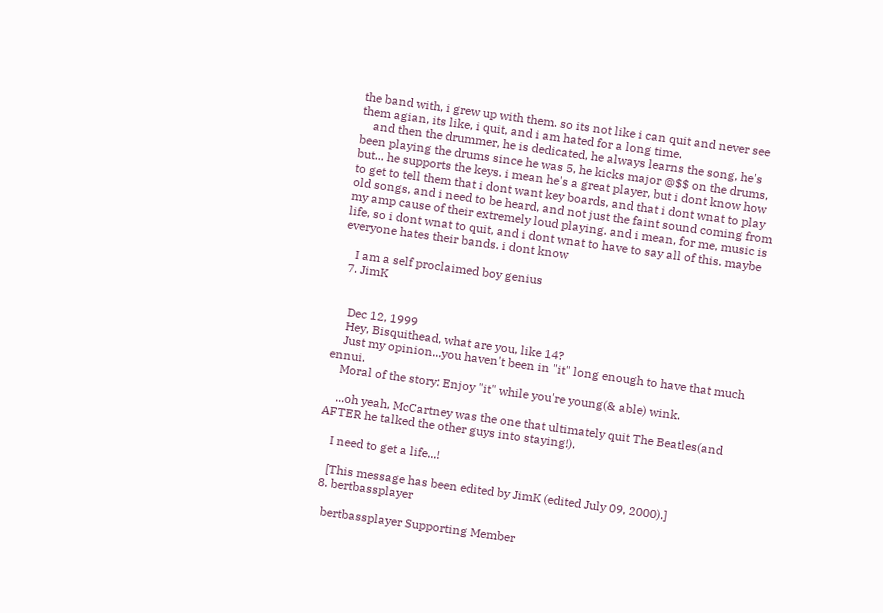the band with, i grew up with them. so its not like i can quit and never see them agian, its like, i quit, and i am hated for a long time.
    and then the drummer, he is dedicated, he always learns the song, he's been playing the drums since he was 5, he kicks major @$$ on the drums, but... he supports the keys. i mean he's a great player, but i dont know how to get to tell them that i dont want key boards, and that i dont wnat to play old songs, and i need to be heard, and not just the faint sound coming from my amp cause of their extremely loud playing. and i mean, for me, music is life, so i dont wnat to quit, and i dont wnat to have to say all of this. maybe everyone hates their bands. i dont know

    I am a self proclaimed boy genius
  7. JimK


    Dec 12, 1999
    Hey, Bisquithead, what are you, like 14?
    Just my opinion...you haven't been in "it" long enough to have that much ennui.
    Moral of the story: Enjoy "it" while you're young(& able) wink.

    ...oh yeah, McCartney was the one that ultimately quit The Beatles(and AFTER he talked the other guys into staying!).

    I need to get a life...!

    [This message has been edited by JimK (edited July 09, 2000).]
  8. bertbassplayer

    bertbassplayer Supporting Member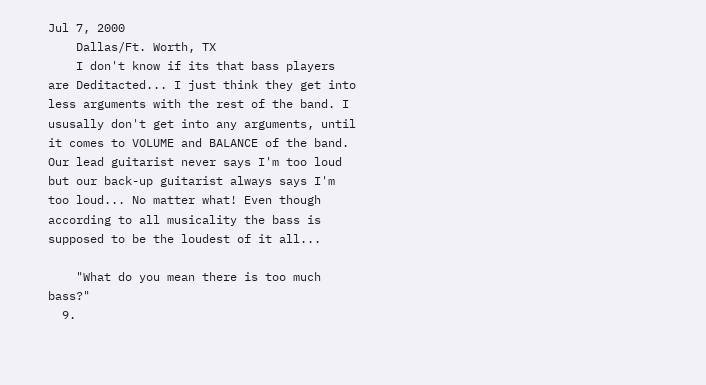Jul 7, 2000
    Dallas/Ft. Worth, TX
    I don't know if its that bass players are Deditacted... I just think they get into less arguments with the rest of the band. I ususally don't get into any arguments, until it comes to VOLUME and BALANCE of the band. Our lead guitarist never says I'm too loud but our back-up guitarist always says I'm too loud... No matter what! Even though according to all musicality the bass is supposed to be the loudest of it all...

    "What do you mean there is too much bass?"
  9.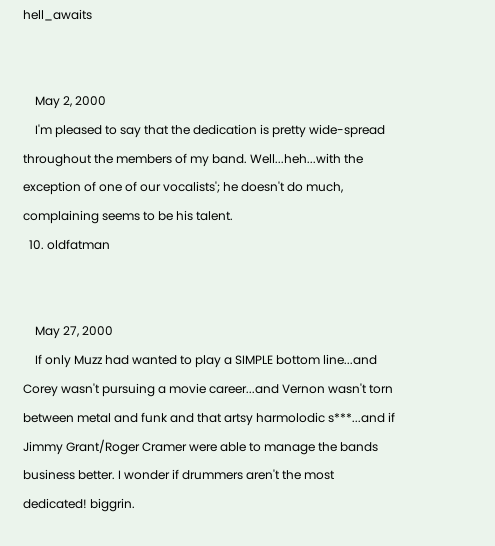hell_awaits


    May 2, 2000
    I'm pleased to say that the dedication is pretty wide-spread throughout the members of my band. Well...heh...with the exception of one of our vocalists'; he doesn't do much, complaining seems to be his talent.
  10. oldfatman


    May 27, 2000
    If only Muzz had wanted to play a SIMPLE bottom line...and Corey wasn't pursuing a movie career...and Vernon wasn't torn between metal and funk and that artsy harmolodic s***...and if Jimmy Grant/Roger Cramer were able to manage the bands business better. I wonder if drummers aren't the most dedicated! biggrin.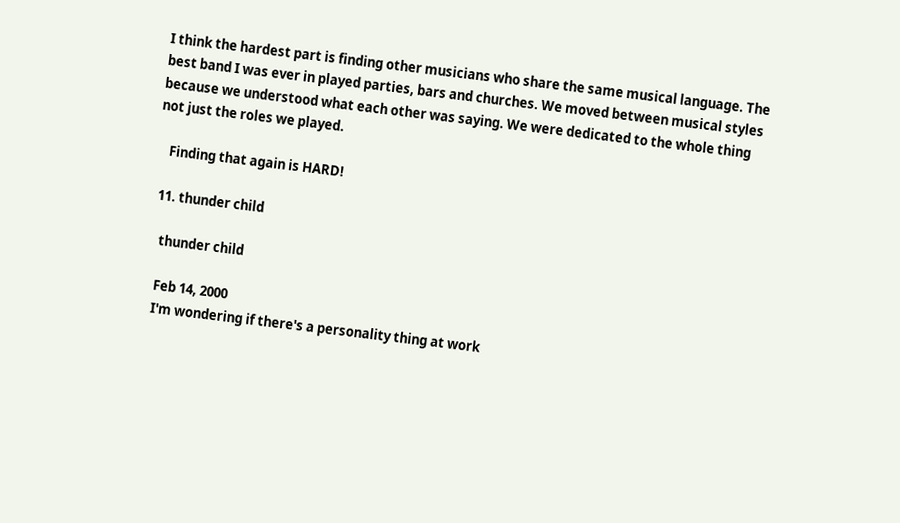I think the hardest part is finding other musicians who share the same musical language. The best band I was ever in played parties, bars and churches. We moved between musical styles because we understood what each other was saying. We were dedicated to the whole thing not just the roles we played.

    Finding that again is HARD!

  11. thunder child

    thunder child

    Feb 14, 2000
    I'm wondering if there's a personality thing at work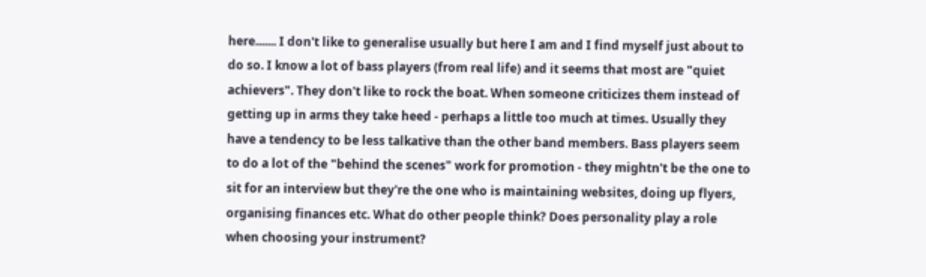here....... I don't like to generalise usually but here I am and I find myself just about to do so. I know a lot of bass players (from real life) and it seems that most are "quiet achievers". They don't like to rock the boat. When someone criticizes them instead of getting up in arms they take heed - perhaps a little too much at times. Usually they have a tendency to be less talkative than the other band members. Bass players seem to do a lot of the "behind the scenes" work for promotion - they mightn't be the one to sit for an interview but they're the one who is maintaining websites, doing up flyers, organising finances etc. What do other people think? Does personality play a role when choosing your instrument?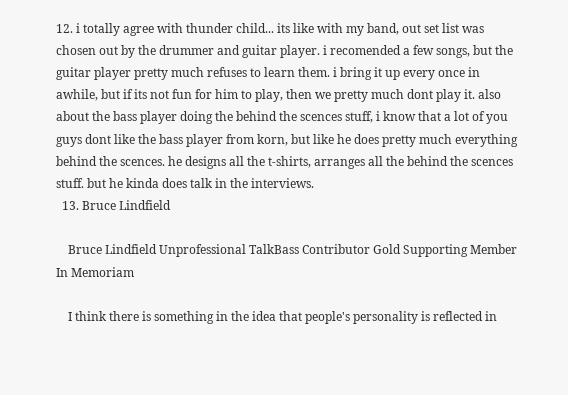12. i totally agree with thunder child... its like with my band, out set list was chosen out by the drummer and guitar player. i recomended a few songs, but the guitar player pretty much refuses to learn them. i bring it up every once in awhile, but if its not fun for him to play, then we pretty much dont play it. also about the bass player doing the behind the scences stuff, i know that a lot of you guys dont like the bass player from korn, but like he does pretty much everything behind the scences. he designs all the t-shirts, arranges all the behind the scences stuff. but he kinda does talk in the interviews.
  13. Bruce Lindfield

    Bruce Lindfield Unprofessional TalkBass Contributor Gold Supporting Member In Memoriam

    I think there is something in the idea that people's personality is reflected in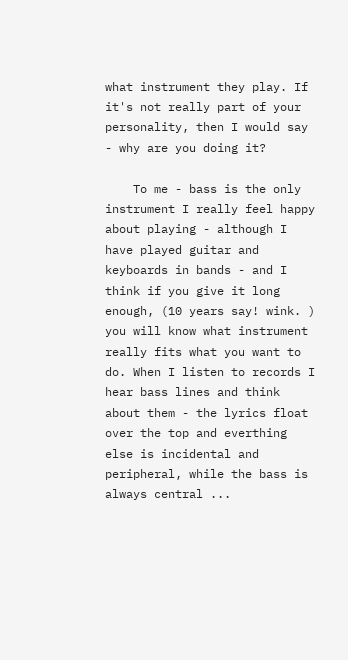what instrument they play. If it's not really part of your personality, then I would say - why are you doing it?

    To me - bass is the only instrument I really feel happy about playing - although I have played guitar and keyboards in bands - and I think if you give it long enough, (10 years say! wink. ) you will know what instrument really fits what you want to do. When I listen to records I hear bass lines and think about them - the lyrics float over the top and everthing else is incidental and peripheral, while the bass is always central ...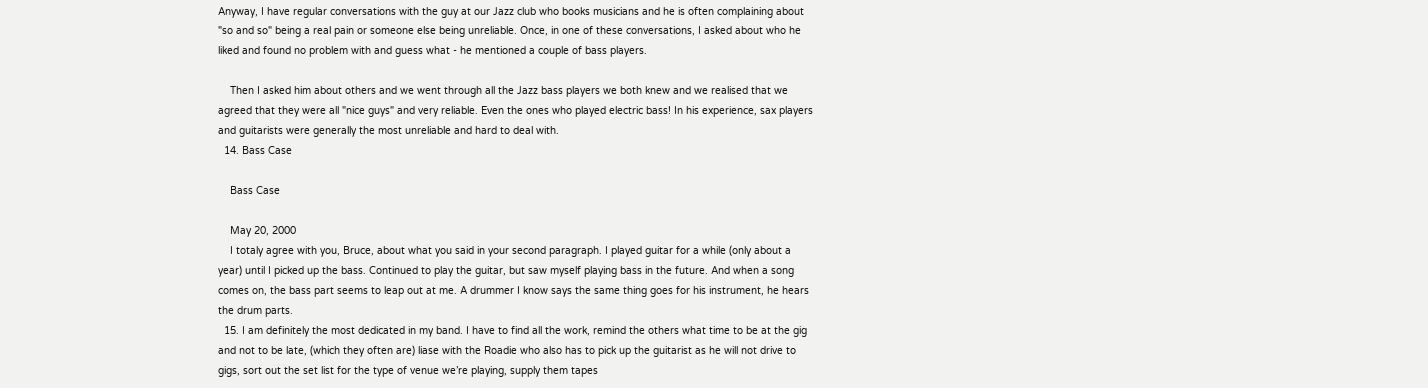Anyway, I have regular conversations with the guy at our Jazz club who books musicians and he is often complaining about "so and so" being a real pain or someone else being unreliable. Once, in one of these conversations, I asked about who he liked and found no problem with and guess what - he mentioned a couple of bass players.

    Then I asked him about others and we went through all the Jazz bass players we both knew and we realised that we agreed that they were all "nice guys" and very reliable. Even the ones who played electric bass! In his experience, sax players and guitarists were generally the most unreliable and hard to deal with.
  14. Bass Case

    Bass Case

    May 20, 2000
    I totaly agree with you, Bruce, about what you said in your second paragraph. I played guitar for a while (only about a year) until I picked up the bass. Continued to play the guitar, but saw myself playing bass in the future. And when a song comes on, the bass part seems to leap out at me. A drummer I know says the same thing goes for his instrument, he hears the drum parts.
  15. I am definitely the most dedicated in my band. I have to find all the work, remind the others what time to be at the gig and not to be late, (which they often are) liase with the Roadie who also has to pick up the guitarist as he will not drive to gigs, sort out the set list for the type of venue we’re playing, supply them tapes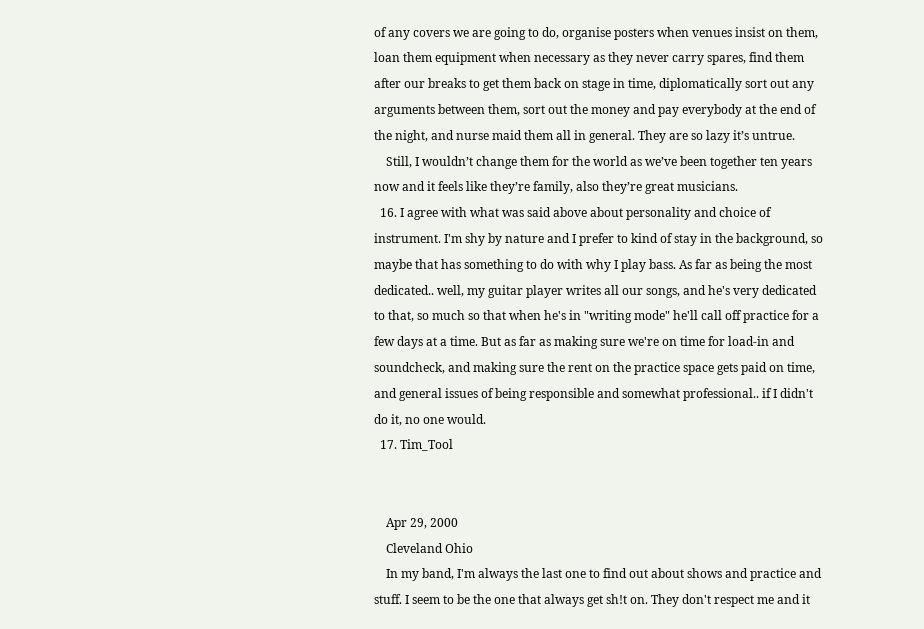of any covers we are going to do, organise posters when venues insist on them, loan them equipment when necessary as they never carry spares, find them after our breaks to get them back on stage in time, diplomatically sort out any arguments between them, sort out the money and pay everybody at the end of the night, and nurse maid them all in general. They are so lazy it’s untrue.
    Still, I wouldn’t change them for the world as we’ve been together ten years now and it feels like they’re family, also they’re great musicians.
  16. I agree with what was said above about personality and choice of instrument. I'm shy by nature and I prefer to kind of stay in the background, so maybe that has something to do with why I play bass. As far as being the most dedicated.. well, my guitar player writes all our songs, and he's very dedicated to that, so much so that when he's in "writing mode" he'll call off practice for a few days at a time. But as far as making sure we're on time for load-in and soundcheck, and making sure the rent on the practice space gets paid on time, and general issues of being responsible and somewhat professional.. if I didn't do it, no one would.
  17. Tim_Tool


    Apr 29, 2000
    Cleveland Ohio
    In my band, I'm always the last one to find out about shows and practice and stuff. I seem to be the one that always get sh!t on. They don't respect me and it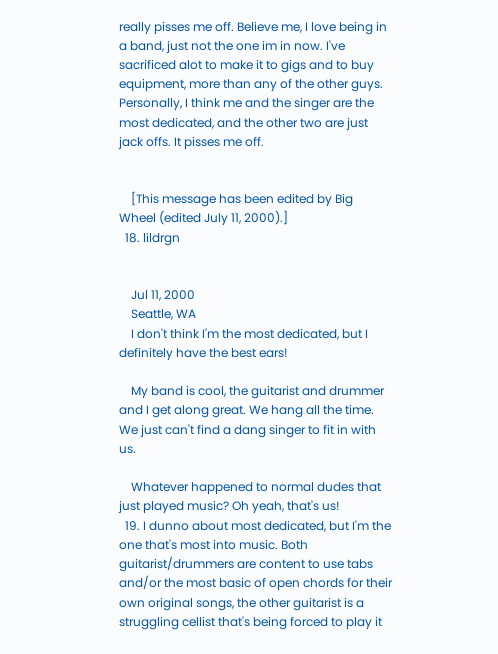really pisses me off. Believe me, I love being in a band, just not the one im in now. I've sacrificed alot to make it to gigs and to buy equipment, more than any of the other guys. Personally, I think me and the singer are the most dedicated, and the other two are just jack offs. It pisses me off.


    [This message has been edited by Big Wheel (edited July 11, 2000).]
  18. lildrgn


    Jul 11, 2000
    Seattle, WA
    I don't think I'm the most dedicated, but I definitely have the best ears!

    My band is cool, the guitarist and drummer and I get along great. We hang all the time. We just can't find a dang singer to fit in with us.

    Whatever happened to normal dudes that just played music? Oh yeah, that's us!
  19. I dunno about most dedicated, but I'm the one that's most into music. Both guitarist/drummers are content to use tabs and/or the most basic of open chords for their own original songs, the other guitarist is a struggling cellist that's being forced to play it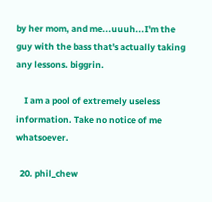by her mom, and me...uuuh...I'm the guy with the bass that's actually taking any lessons. biggrin.

    I am a pool of extremely useless information. Take no notice of me whatsoever.

  20. phil_chew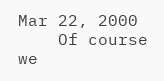Mar 22, 2000
    Of course we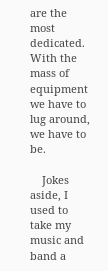are the most dedicated. With the mass of equipment we have to lug around, we have to be.

    Jokes aside, I used to take my music and band a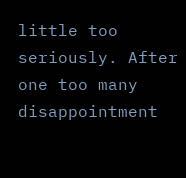little too seriously. After one too many disappointment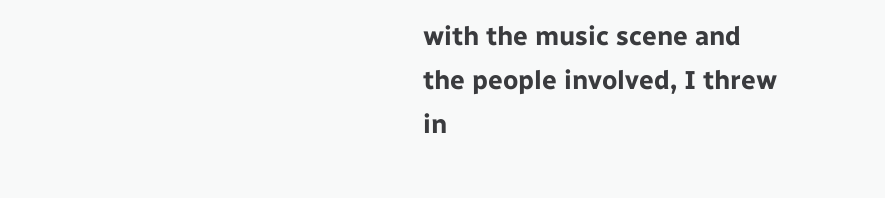with the music scene and the people involved, I threw in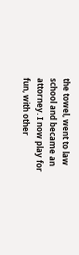the towel, went to law school and became an attorney. I now play for fun, with other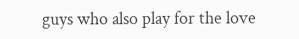guys who also play for the love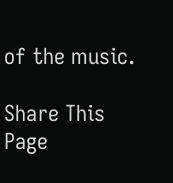of the music.

Share This Page